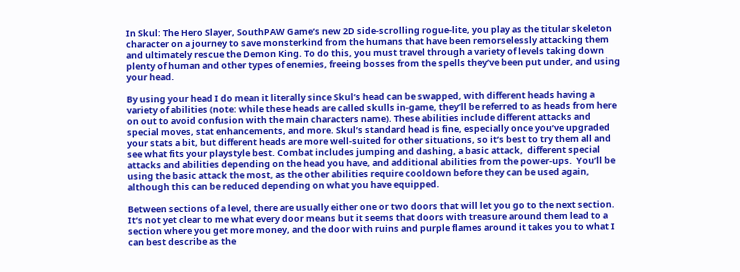In Skul: The Hero Slayer, SouthPAW Game’s new 2D side-scrolling rogue-lite, you play as the titular skeleton character on a journey to save monsterkind from the humans that have been remorselessly attacking them and ultimately rescue the Demon King. To do this, you must travel through a variety of levels taking down plenty of human and other types of enemies, freeing bosses from the spells they’ve been put under, and using your head.

By using your head I do mean it literally since Skul’s head can be swapped, with different heads having a variety of abilities (note: while these heads are called skulls in-game, they’ll be referred to as heads from here on out to avoid confusion with the main characters name). These abilities include different attacks and special moves, stat enhancements, and more. Skul’s standard head is fine, especially once you’ve upgraded your stats a bit, but different heads are more well-suited for other situations, so it’s best to try them all and see what fits your playstyle best. Combat includes jumping and dashing, a basic attack,  different special attacks and abilities depending on the head you have, and additional abilities from the power-ups.  You’ll be using the basic attack the most, as the other abilities require cooldown before they can be used again, although this can be reduced depending on what you have equipped.

Between sections of a level, there are usually either one or two doors that will let you go to the next section. It’s not yet clear to me what every door means but it seems that doors with treasure around them lead to a section where you get more money, and the door with ruins and purple flames around it takes you to what I can best describe as the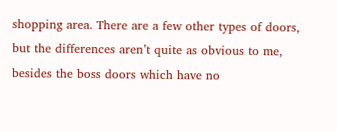shopping area. There are a few other types of doors, but the differences aren’t quite as obvious to me, besides the boss doors which have no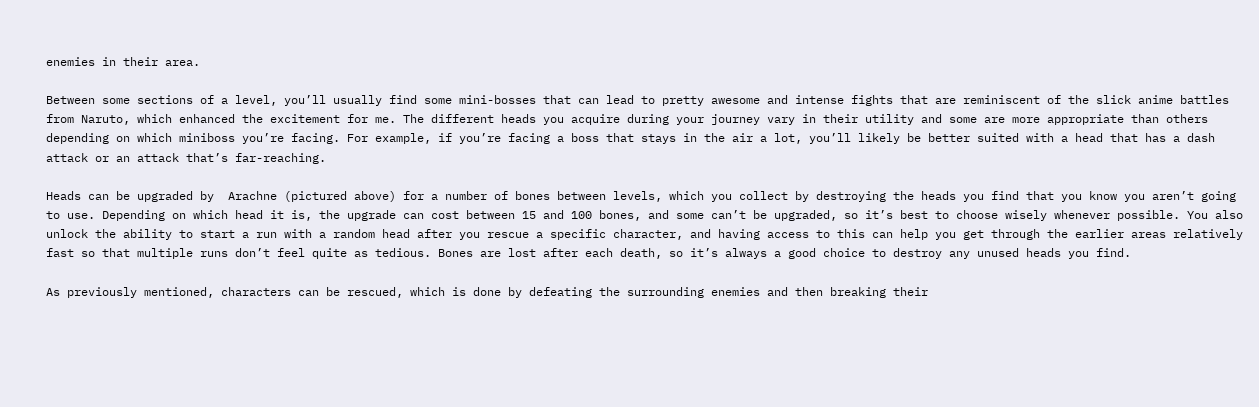enemies in their area.

Between some sections of a level, you’ll usually find some mini-bosses that can lead to pretty awesome and intense fights that are reminiscent of the slick anime battles from Naruto, which enhanced the excitement for me. The different heads you acquire during your journey vary in their utility and some are more appropriate than others depending on which miniboss you’re facing. For example, if you’re facing a boss that stays in the air a lot, you’ll likely be better suited with a head that has a dash attack or an attack that’s far-reaching.

Heads can be upgraded by  Arachne (pictured above) for a number of bones between levels, which you collect by destroying the heads you find that you know you aren’t going to use. Depending on which head it is, the upgrade can cost between 15 and 100 bones, and some can’t be upgraded, so it’s best to choose wisely whenever possible. You also unlock the ability to start a run with a random head after you rescue a specific character, and having access to this can help you get through the earlier areas relatively fast so that multiple runs don’t feel quite as tedious. Bones are lost after each death, so it’s always a good choice to destroy any unused heads you find.

As previously mentioned, characters can be rescued, which is done by defeating the surrounding enemies and then breaking their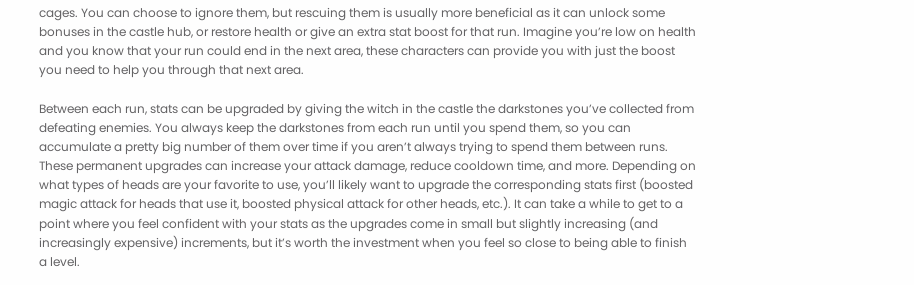cages. You can choose to ignore them, but rescuing them is usually more beneficial as it can unlock some bonuses in the castle hub, or restore health or give an extra stat boost for that run. Imagine you’re low on health and you know that your run could end in the next area, these characters can provide you with just the boost you need to help you through that next area.

Between each run, stats can be upgraded by giving the witch in the castle the darkstones you’ve collected from defeating enemies. You always keep the darkstones from each run until you spend them, so you can accumulate a pretty big number of them over time if you aren’t always trying to spend them between runs. These permanent upgrades can increase your attack damage, reduce cooldown time, and more. Depending on what types of heads are your favorite to use, you’ll likely want to upgrade the corresponding stats first (boosted magic attack for heads that use it, boosted physical attack for other heads, etc.). It can take a while to get to a point where you feel confident with your stats as the upgrades come in small but slightly increasing (and increasingly expensive) increments, but it’s worth the investment when you feel so close to being able to finish a level.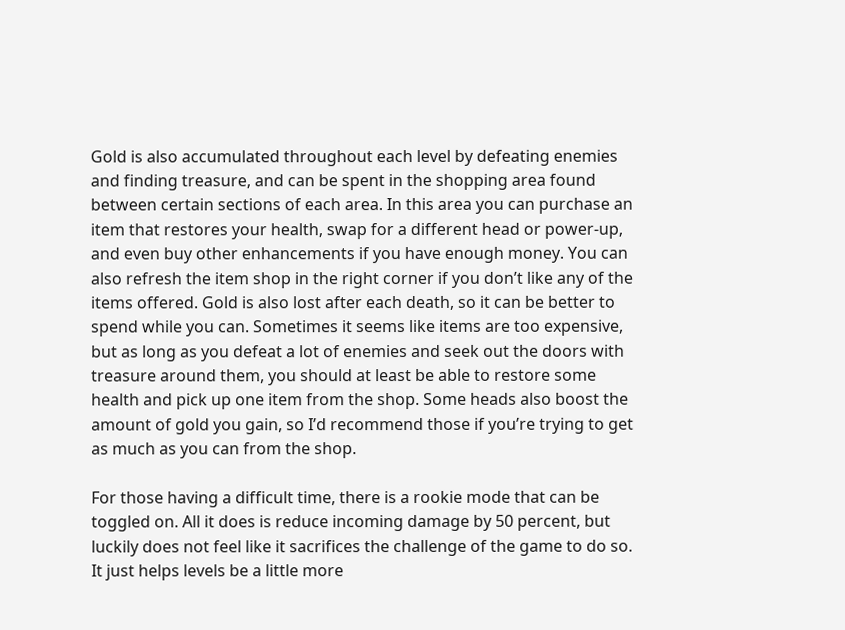Gold is also accumulated throughout each level by defeating enemies and finding treasure, and can be spent in the shopping area found between certain sections of each area. In this area you can purchase an item that restores your health, swap for a different head or power-up, and even buy other enhancements if you have enough money. You can also refresh the item shop in the right corner if you don’t like any of the items offered. Gold is also lost after each death, so it can be better to spend while you can. Sometimes it seems like items are too expensive, but as long as you defeat a lot of enemies and seek out the doors with treasure around them, you should at least be able to restore some health and pick up one item from the shop. Some heads also boost the amount of gold you gain, so I’d recommend those if you’re trying to get as much as you can from the shop.

For those having a difficult time, there is a rookie mode that can be toggled on. All it does is reduce incoming damage by 50 percent, but luckily does not feel like it sacrifices the challenge of the game to do so. It just helps levels be a little more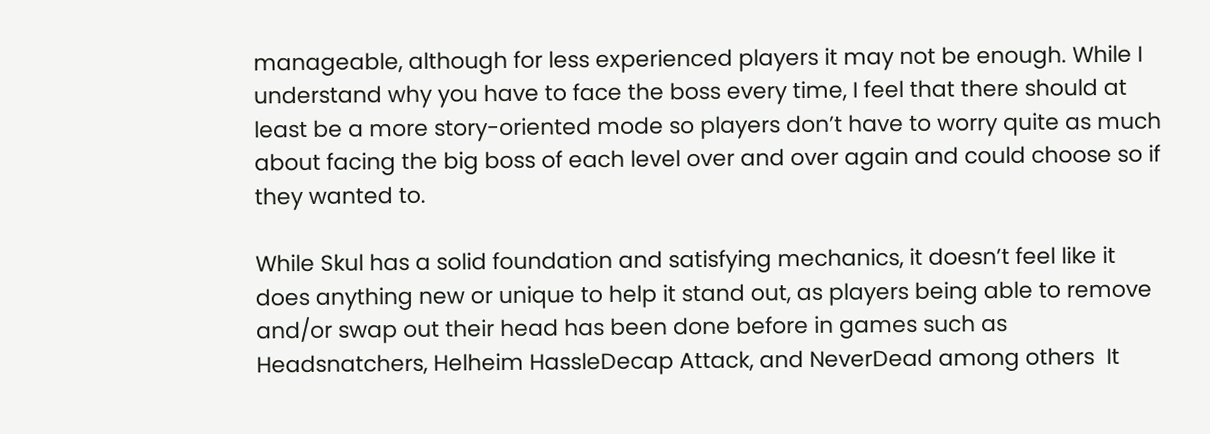manageable, although for less experienced players it may not be enough. While I understand why you have to face the boss every time, I feel that there should at least be a more story-oriented mode so players don’t have to worry quite as much about facing the big boss of each level over and over again and could choose so if they wanted to.

While Skul has a solid foundation and satisfying mechanics, it doesn’t feel like it does anything new or unique to help it stand out, as players being able to remove and/or swap out their head has been done before in games such as Headsnatchers, Helheim HassleDecap Attack, and NeverDead among others  It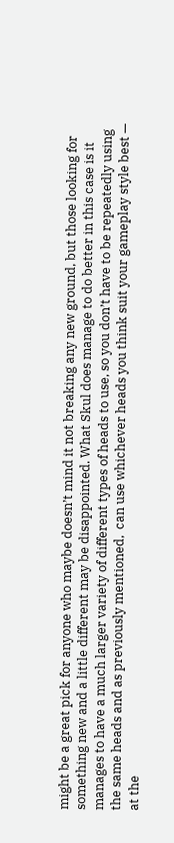might be a great pick for anyone who maybe doesn’t mind it not breaking any new ground, but those looking for something new and a little different may be disappointed. What Skul does manage to do better in this case is it manages to have a much larger variety of different types of heads to use, so you don’t have to be repeatedly using the same heads and as previously mentioned,  can use whichever heads you think suit your gameplay style best — at the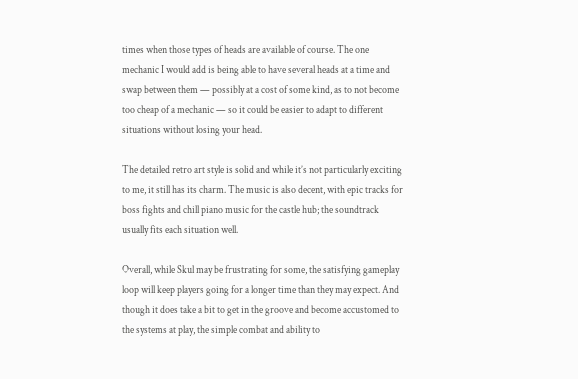times when those types of heads are available of course. The one mechanic I would add is being able to have several heads at a time and swap between them — possibly at a cost of some kind, as to not become too cheap of a mechanic — so it could be easier to adapt to different situations without losing your head.

The detailed retro art style is solid and while it’s not particularly exciting to me, it still has its charm. The music is also decent, with epic tracks for boss fights and chill piano music for the castle hub; the soundtrack usually fits each situation well.

Overall, while Skul may be frustrating for some, the satisfying gameplay loop will keep players going for a longer time than they may expect. And though it does take a bit to get in the groove and become accustomed to the systems at play, the simple combat and ability to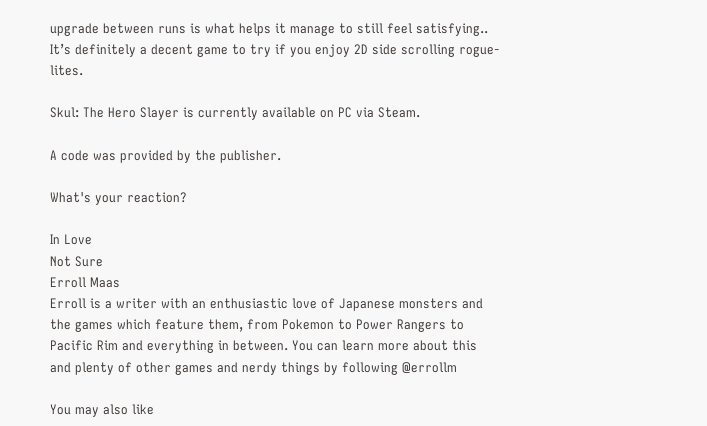upgrade between runs is what helps it manage to still feel satisfying.. It’s definitely a decent game to try if you enjoy 2D side scrolling rogue-lites.

Skul: The Hero Slayer is currently available on PC via Steam.

A code was provided by the publisher.

What's your reaction?

In Love
Not Sure
Erroll Maas
Erroll is a writer with an enthusiastic love of Japanese monsters and the games which feature them, from Pokemon to Power Rangers to Pacific Rim and everything in between. You can learn more about this and plenty of other games and nerdy things by following @errollm

You may also like